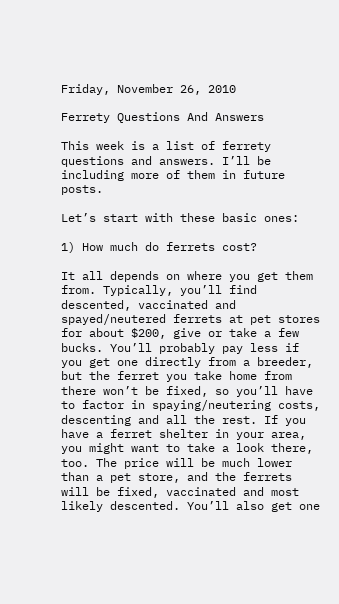Friday, November 26, 2010

Ferrety Questions And Answers

This week is a list of ferrety questions and answers. I’ll be including more of them in future posts.

Let’s start with these basic ones:

1) How much do ferrets cost?

It all depends on where you get them from. Typically, you’ll find descented, vaccinated and spayed/neutered ferrets at pet stores for about $200, give or take a few bucks. You’ll probably pay less if you get one directly from a breeder, but the ferret you take home from there won’t be fixed, so you’ll have to factor in spaying/neutering costs, descenting and all the rest. If you have a ferret shelter in your area, you might want to take a look there, too. The price will be much lower than a pet store, and the ferrets will be fixed, vaccinated and most likely descented. You’ll also get one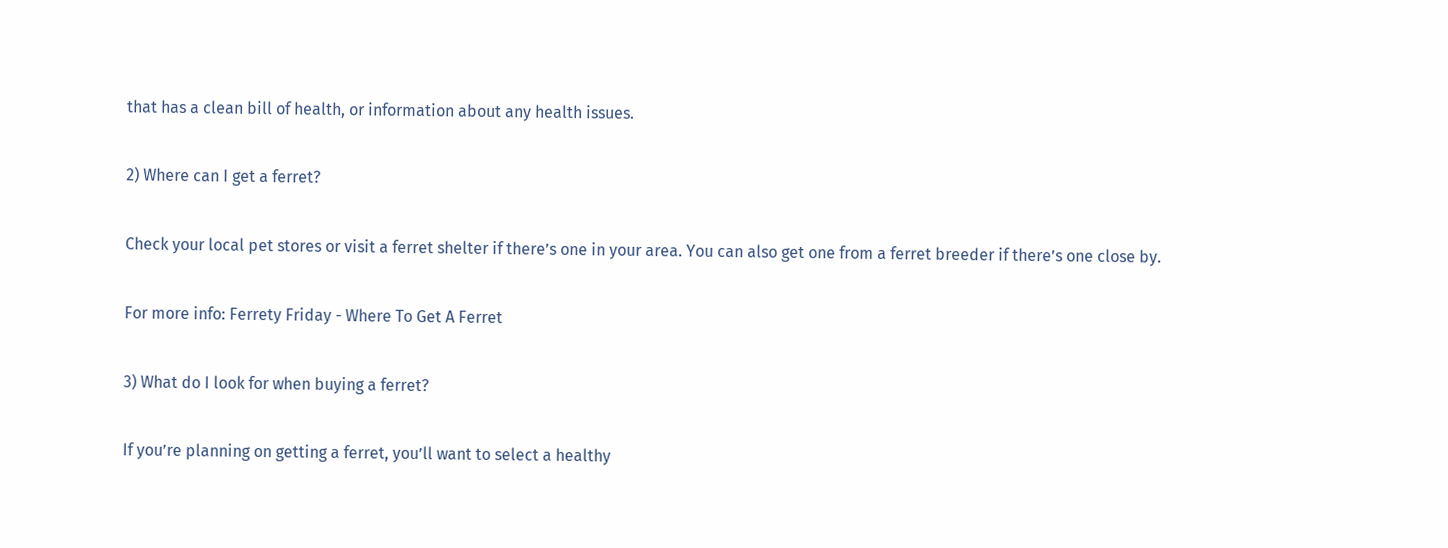that has a clean bill of health, or information about any health issues.

2) Where can I get a ferret?

Check your local pet stores or visit a ferret shelter if there’s one in your area. You can also get one from a ferret breeder if there’s one close by.

For more info: Ferrety Friday - Where To Get A Ferret

3) What do I look for when buying a ferret?

If you’re planning on getting a ferret, you’ll want to select a healthy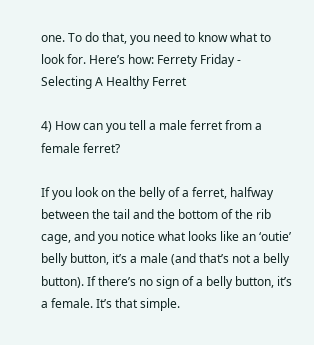one. To do that, you need to know what to look for. Here’s how: Ferrety Friday - Selecting A Healthy Ferret

4) How can you tell a male ferret from a female ferret?

If you look on the belly of a ferret, halfway between the tail and the bottom of the rib cage, and you notice what looks like an ‘outie’ belly button, it’s a male (and that’s not a belly button). If there’s no sign of a belly button, it’s a female. It’s that simple.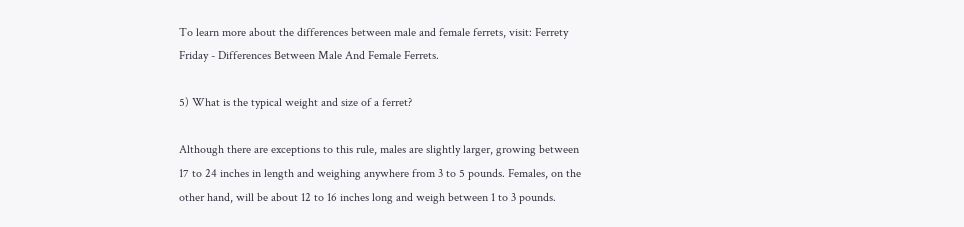To learn more about the differences between male and female ferrets, visit: Ferrety Friday - Differences Between Male And Female Ferrets.

5) What is the typical weight and size of a ferret?

Although there are exceptions to this rule, males are slightly larger, growing between 17 to 24 inches in length and weighing anywhere from 3 to 5 pounds. Females, on the other hand, will be about 12 to 16 inches long and weigh between 1 to 3 pounds.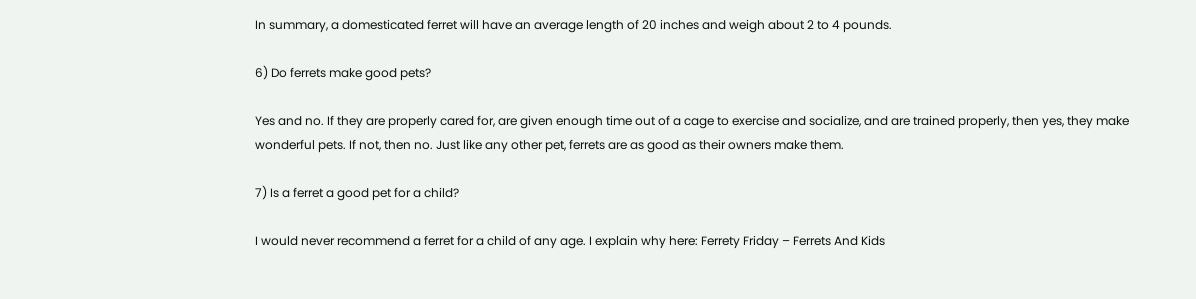In summary, a domesticated ferret will have an average length of 20 inches and weigh about 2 to 4 pounds.

6) Do ferrets make good pets?

Yes and no. If they are properly cared for, are given enough time out of a cage to exercise and socialize, and are trained properly, then yes, they make wonderful pets. If not, then no. Just like any other pet, ferrets are as good as their owners make them.

7) Is a ferret a good pet for a child?

I would never recommend a ferret for a child of any age. I explain why here: Ferrety Friday – Ferrets And Kids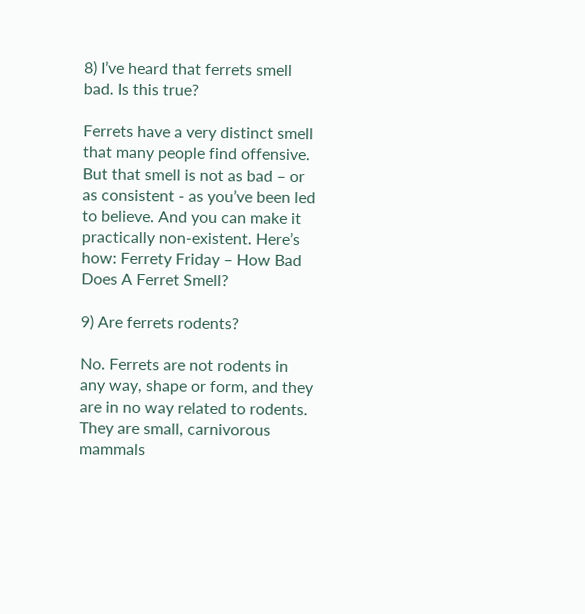8) I’ve heard that ferrets smell bad. Is this true?

Ferrets have a very distinct smell that many people find offensive. But that smell is not as bad – or as consistent - as you’ve been led to believe. And you can make it practically non-existent. Here’s how: Ferrety Friday – How Bad Does A Ferret Smell?

9) Are ferrets rodents?

No. Ferrets are not rodents in any way, shape or form, and they are in no way related to rodents. They are small, carnivorous mammals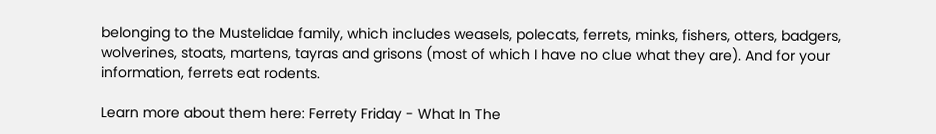belonging to the Mustelidae family, which includes weasels, polecats, ferrets, minks, fishers, otters, badgers, wolverines, stoats, martens, tayras and grisons (most of which I have no clue what they are). And for your information, ferrets eat rodents.

Learn more about them here: Ferrety Friday - What In The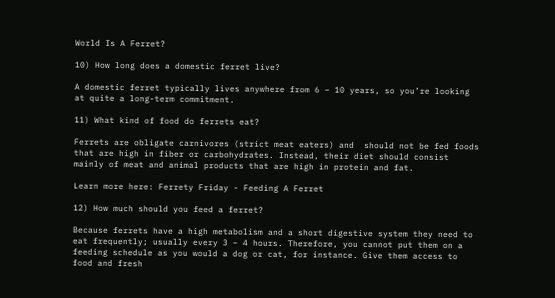World Is A Ferret?

10) How long does a domestic ferret live?

A domestic ferret typically lives anywhere from 6 – 10 years, so you’re looking at quite a long-term commitment.

11) What kind of food do ferrets eat?

Ferrets are obligate carnivores (strict meat eaters) and  should not be fed foods that are high in fiber or carbohydrates. Instead, their diet should consist mainly of meat and animal products that are high in protein and fat.

Learn more here: Ferrety Friday - Feeding A Ferret

12) How much should you feed a ferret?

Because ferrets have a high metabolism and a short digestive system they need to eat frequently; usually every 3 – 4 hours. Therefore, you cannot put them on a feeding schedule as you would a dog or cat, for instance. Give them access to food and fresh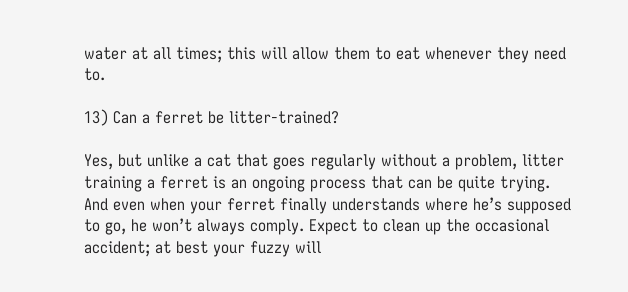water at all times; this will allow them to eat whenever they need to.

13) Can a ferret be litter-trained?

Yes, but unlike a cat that goes regularly without a problem, litter training a ferret is an ongoing process that can be quite trying. And even when your ferret finally understands where he’s supposed to go, he won’t always comply. Expect to clean up the occasional accident; at best your fuzzy will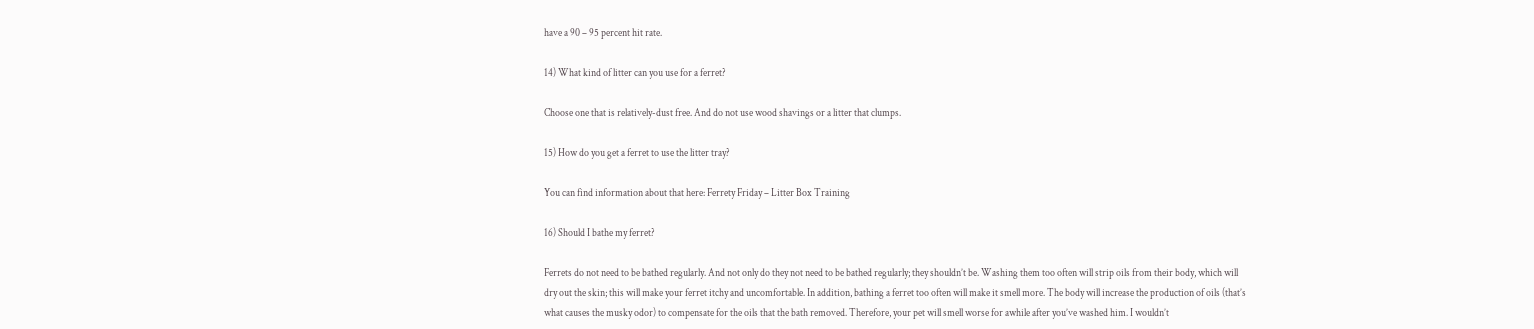have a 90 – 95 percent hit rate.

14) What kind of litter can you use for a ferret?

Choose one that is relatively-dust free. And do not use wood shavings or a litter that clumps.

15) How do you get a ferret to use the litter tray?

You can find information about that here: Ferrety Friday – Litter Box Training

16) Should I bathe my ferret?

Ferrets do not need to be bathed regularly. And not only do they not need to be bathed regularly; they shouldn’t be. Washing them too often will strip oils from their body, which will dry out the skin; this will make your ferret itchy and uncomfortable. In addition, bathing a ferret too often will make it smell more. The body will increase the production of oils (that’s what causes the musky odor) to compensate for the oils that the bath removed. Therefore, your pet will smell worse for awhile after you’ve washed him. I wouldn’t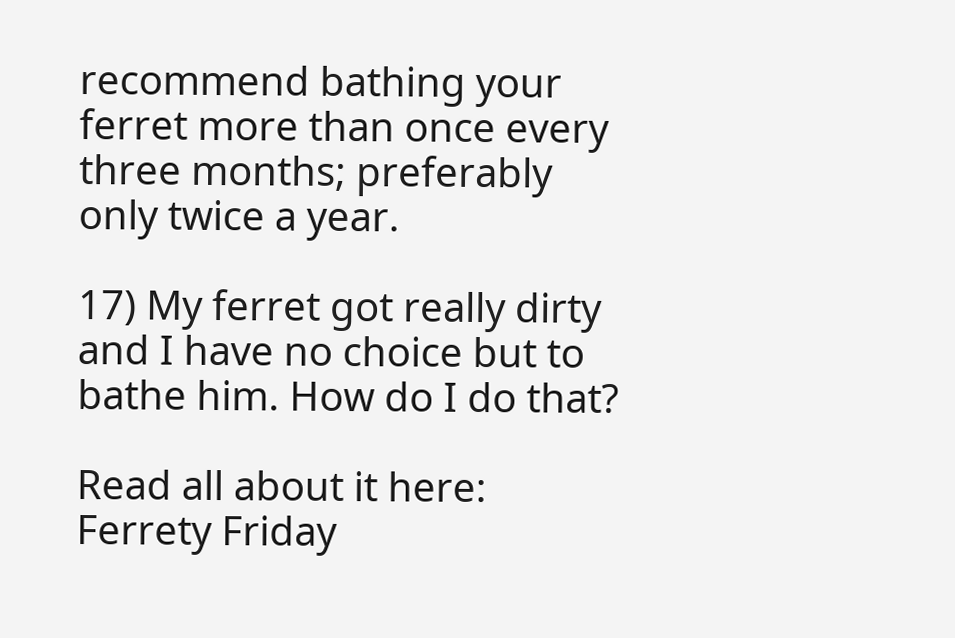recommend bathing your ferret more than once every three months; preferably only twice a year.

17) My ferret got really dirty and I have no choice but to bathe him. How do I do that?

Read all about it here: Ferrety Friday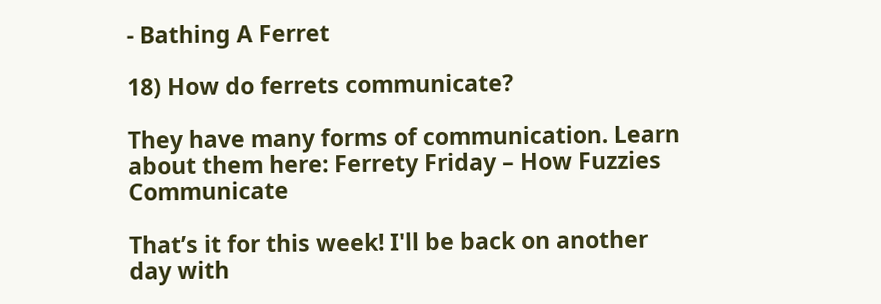- Bathing A Ferret

18) How do ferrets communicate?

They have many forms of communication. Learn about them here: Ferrety Friday – How Fuzzies Communicate

That’s it for this week! I'll be back on another day with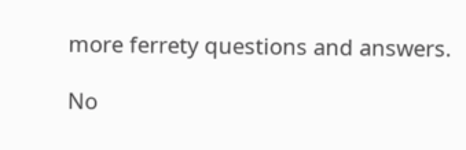more ferrety questions and answers.

No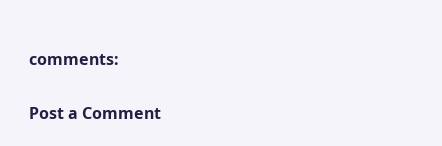comments:

Post a Comment